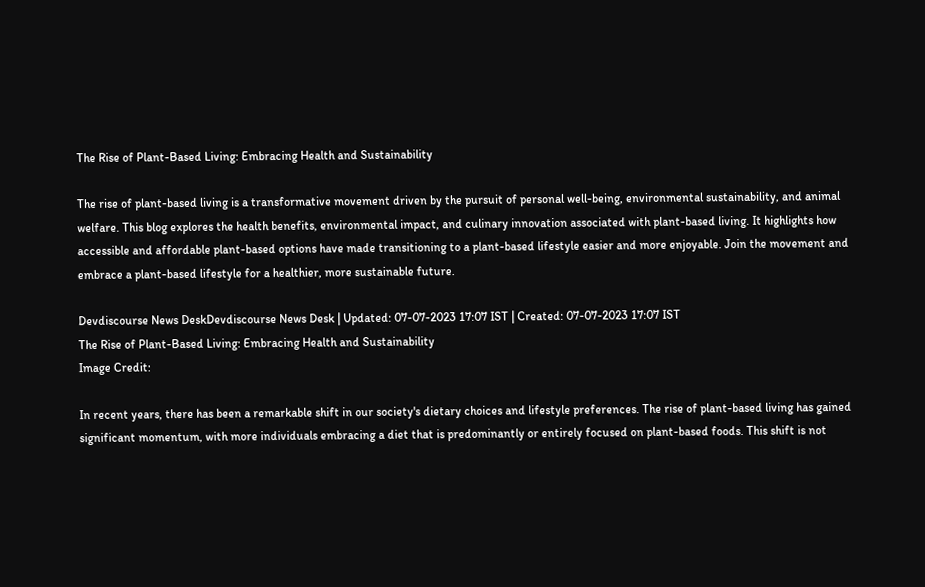The Rise of Plant-Based Living: Embracing Health and Sustainability

The rise of plant-based living is a transformative movement driven by the pursuit of personal well-being, environmental sustainability, and animal welfare. This blog explores the health benefits, environmental impact, and culinary innovation associated with plant-based living. It highlights how accessible and affordable plant-based options have made transitioning to a plant-based lifestyle easier and more enjoyable. Join the movement and embrace a plant-based lifestyle for a healthier, more sustainable future.

Devdiscourse News DeskDevdiscourse News Desk | Updated: 07-07-2023 17:07 IST | Created: 07-07-2023 17:07 IST
The Rise of Plant-Based Living: Embracing Health and Sustainability
Image Credit:

In recent years, there has been a remarkable shift in our society's dietary choices and lifestyle preferences. The rise of plant-based living has gained significant momentum, with more individuals embracing a diet that is predominantly or entirely focused on plant-based foods. This shift is not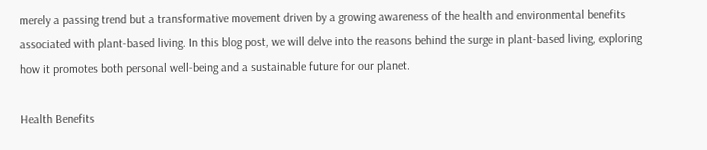merely a passing trend but a transformative movement driven by a growing awareness of the health and environmental benefits associated with plant-based living. In this blog post, we will delve into the reasons behind the surge in plant-based living, exploring how it promotes both personal well-being and a sustainable future for our planet.

Health Benefits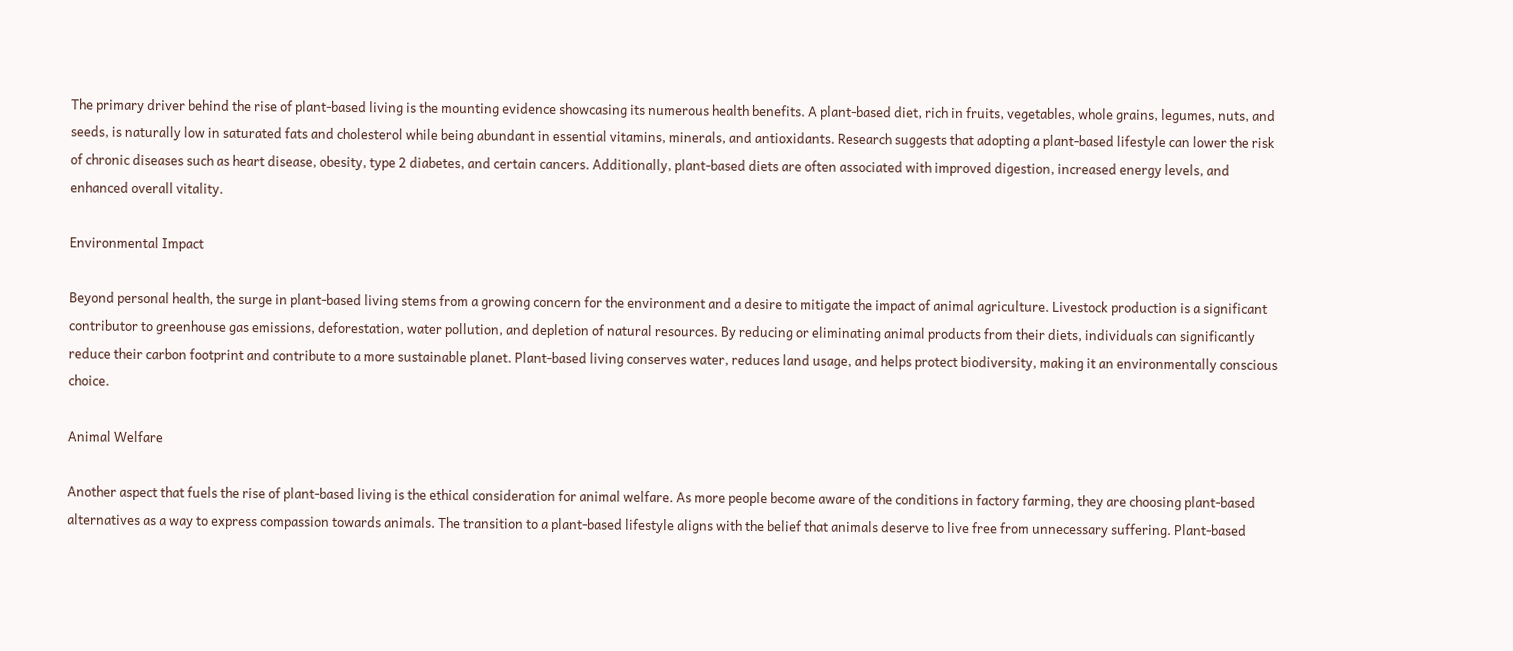The primary driver behind the rise of plant-based living is the mounting evidence showcasing its numerous health benefits. A plant-based diet, rich in fruits, vegetables, whole grains, legumes, nuts, and seeds, is naturally low in saturated fats and cholesterol while being abundant in essential vitamins, minerals, and antioxidants. Research suggests that adopting a plant-based lifestyle can lower the risk of chronic diseases such as heart disease, obesity, type 2 diabetes, and certain cancers. Additionally, plant-based diets are often associated with improved digestion, increased energy levels, and enhanced overall vitality.

Environmental Impact

Beyond personal health, the surge in plant-based living stems from a growing concern for the environment and a desire to mitigate the impact of animal agriculture. Livestock production is a significant contributor to greenhouse gas emissions, deforestation, water pollution, and depletion of natural resources. By reducing or eliminating animal products from their diets, individuals can significantly reduce their carbon footprint and contribute to a more sustainable planet. Plant-based living conserves water, reduces land usage, and helps protect biodiversity, making it an environmentally conscious choice.

Animal Welfare

Another aspect that fuels the rise of plant-based living is the ethical consideration for animal welfare. As more people become aware of the conditions in factory farming, they are choosing plant-based alternatives as a way to express compassion towards animals. The transition to a plant-based lifestyle aligns with the belief that animals deserve to live free from unnecessary suffering. Plant-based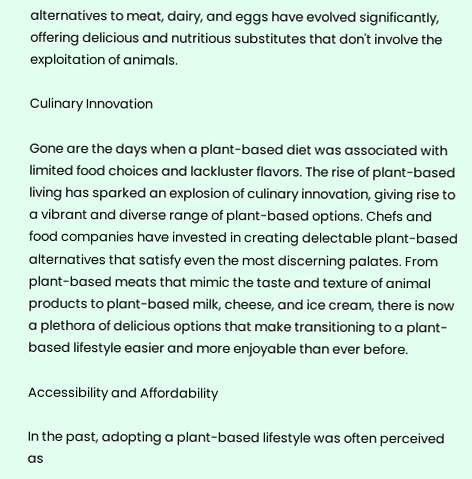alternatives to meat, dairy, and eggs have evolved significantly, offering delicious and nutritious substitutes that don't involve the exploitation of animals.

Culinary Innovation

Gone are the days when a plant-based diet was associated with limited food choices and lackluster flavors. The rise of plant-based living has sparked an explosion of culinary innovation, giving rise to a vibrant and diverse range of plant-based options. Chefs and food companies have invested in creating delectable plant-based alternatives that satisfy even the most discerning palates. From plant-based meats that mimic the taste and texture of animal products to plant-based milk, cheese, and ice cream, there is now a plethora of delicious options that make transitioning to a plant-based lifestyle easier and more enjoyable than ever before.

Accessibility and Affordability

In the past, adopting a plant-based lifestyle was often perceived as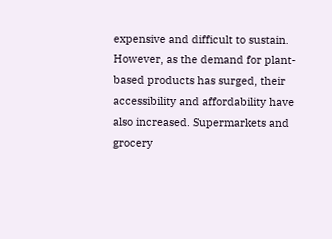expensive and difficult to sustain. However, as the demand for plant-based products has surged, their accessibility and affordability have also increased. Supermarkets and grocery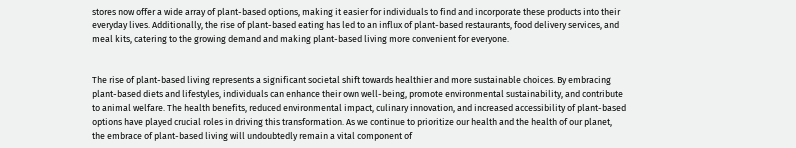stores now offer a wide array of plant-based options, making it easier for individuals to find and incorporate these products into their everyday lives. Additionally, the rise of plant-based eating has led to an influx of plant-based restaurants, food delivery services, and meal kits, catering to the growing demand and making plant-based living more convenient for everyone.


The rise of plant-based living represents a significant societal shift towards healthier and more sustainable choices. By embracing plant-based diets and lifestyles, individuals can enhance their own well-being, promote environmental sustainability, and contribute to animal welfare. The health benefits, reduced environmental impact, culinary innovation, and increased accessibility of plant-based options have played crucial roles in driving this transformation. As we continue to prioritize our health and the health of our planet, the embrace of plant-based living will undoubtedly remain a vital component of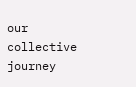our collective journey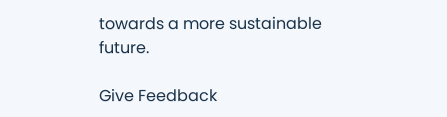towards a more sustainable future.

Give Feedback